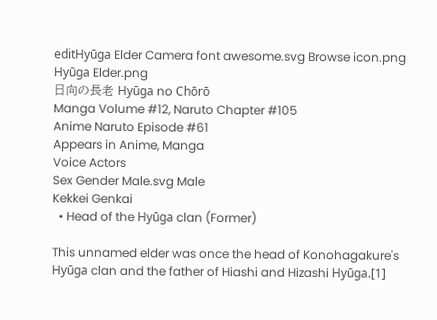editHyūga Elder Camera font awesome.svg Browse icon.png
Hyūga Elder.png
日向の長老 Hyūga no Chōrō
Manga Volume #12, Naruto Chapter #105
Anime Naruto Episode #61
Appears in Anime, Manga
Voice Actors
Sex Gender Male.svg Male
Kekkei Genkai
  • Head of the Hyūga clan (Former)

This unnamed elder was once the head of Konohagakure's Hyūga clan and the father of Hiashi and Hizashi Hyūga.[1]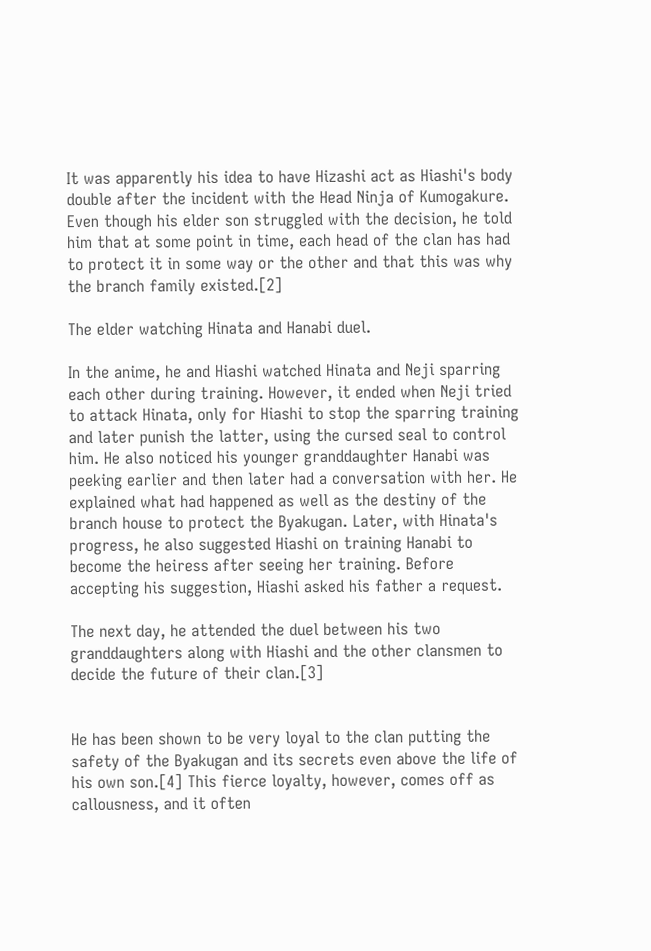It was apparently his idea to have Hizashi act as Hiashi's body double after the incident with the Head Ninja of Kumogakure. Even though his elder son struggled with the decision, he told him that at some point in time, each head of the clan has had to protect it in some way or the other and that this was why the branch family existed.[2]

The elder watching Hinata and Hanabi duel.

In the anime, he and Hiashi watched Hinata and Neji sparring each other during training. However, it ended when Neji tried to attack Hinata, only for Hiashi to stop the sparring training and later punish the latter, using the cursed seal to control him. He also noticed his younger granddaughter Hanabi was peeking earlier and then later had a conversation with her. He explained what had happened as well as the destiny of the branch house to protect the Byakugan. Later, with Hinata's progress, he also suggested Hiashi on training Hanabi to become the heiress after seeing her training. Before accepting his suggestion, Hiashi asked his father a request.

The next day, he attended the duel between his two granddaughters along with Hiashi and the other clansmen to decide the future of their clan.[3]


He has been shown to be very loyal to the clan putting the safety of the Byakugan and its secrets even above the life of his own son.[4] This fierce loyalty, however, comes off as callousness, and it often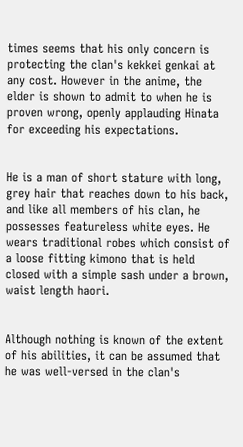times seems that his only concern is protecting the clan's kekkei genkai at any cost. However in the anime, the elder is shown to admit to when he is proven wrong, openly applauding Hinata for exceeding his expectations.


He is a man of short stature with long, grey hair that reaches down to his back, and like all members of his clan, he possesses featureless white eyes. He wears traditional robes which consist of a loose fitting kimono that is held closed with a simple sash under a brown, waist length haori.


Although nothing is known of the extent of his abilities, it can be assumed that he was well-versed in the clan's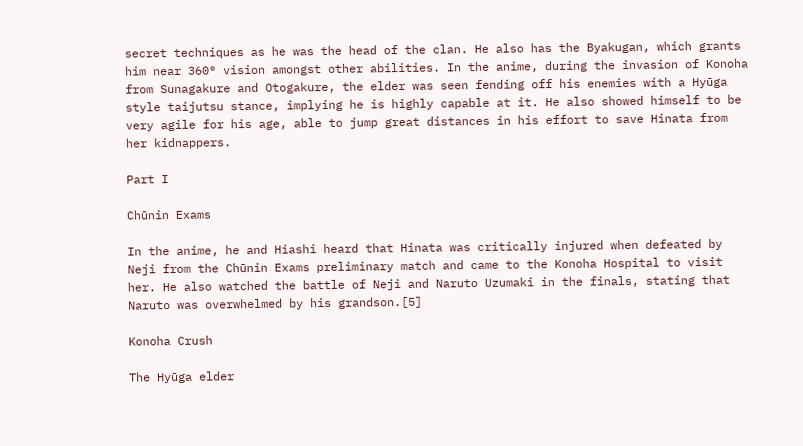secret techniques as he was the head of the clan. He also has the Byakugan, which grants him near 360° vision amongst other abilities. In the anime, during the invasion of Konoha from Sunagakure and Otogakure, the elder was seen fending off his enemies with a Hyūga style taijutsu stance, implying he is highly capable at it. He also showed himself to be very agile for his age, able to jump great distances in his effort to save Hinata from her kidnappers.

Part I

Chūnin Exams

In the anime, he and Hiashi heard that Hinata was critically injured when defeated by Neji from the Chūnin Exams preliminary match and came to the Konoha Hospital to visit her. He also watched the battle of Neji and Naruto Uzumaki in the finals, stating that Naruto was overwhelmed by his grandson.[5]

Konoha Crush

The Hyūga elder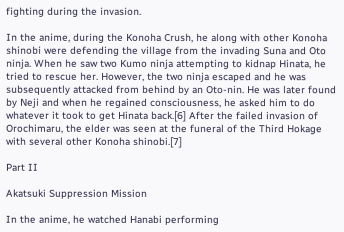fighting during the invasion.

In the anime, during the Konoha Crush, he along with other Konoha shinobi were defending the village from the invading Suna and Oto ninja. When he saw two Kumo ninja attempting to kidnap Hinata, he tried to rescue her. However, the two ninja escaped and he was subsequently attacked from behind by an Oto-nin. He was later found by Neji and when he regained consciousness, he asked him to do whatever it took to get Hinata back.[6] After the failed invasion of Orochimaru, the elder was seen at the funeral of the Third Hokage with several other Konoha shinobi.[7]

Part II

Akatsuki Suppression Mission

In the anime, he watched Hanabi performing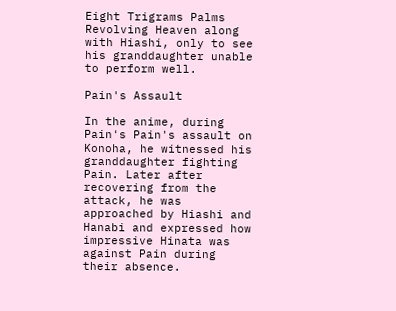Eight Trigrams Palms Revolving Heaven along with Hiashi, only to see his granddaughter unable to perform well.

Pain's Assault

In the anime, during Pain's Pain's assault on Konoha, he witnessed his granddaughter fighting Pain. Later after recovering from the attack, he was approached by Hiashi and Hanabi and expressed how impressive Hinata was against Pain during their absence.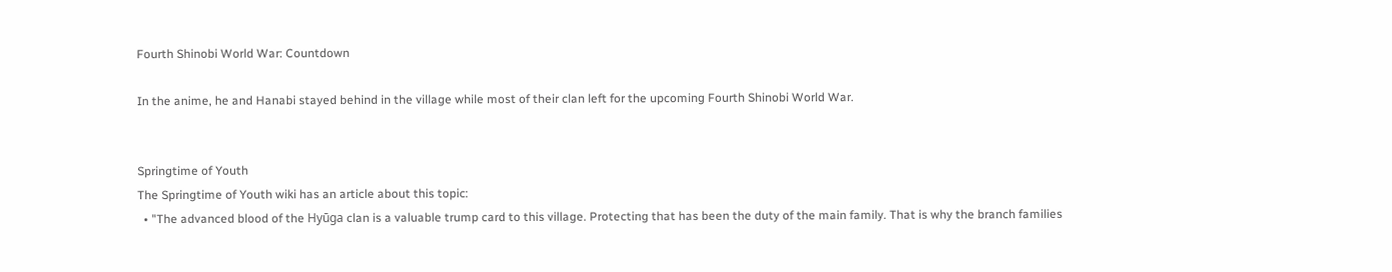Fourth Shinobi World War: Countdown

In the anime, he and Hanabi stayed behind in the village while most of their clan left for the upcoming Fourth Shinobi World War.


Springtime of Youth
The Springtime of Youth wiki has an article about this topic:
  • "The advanced blood of the Hyūga clan is a valuable trump card to this village. Protecting that has been the duty of the main family. That is why the branch families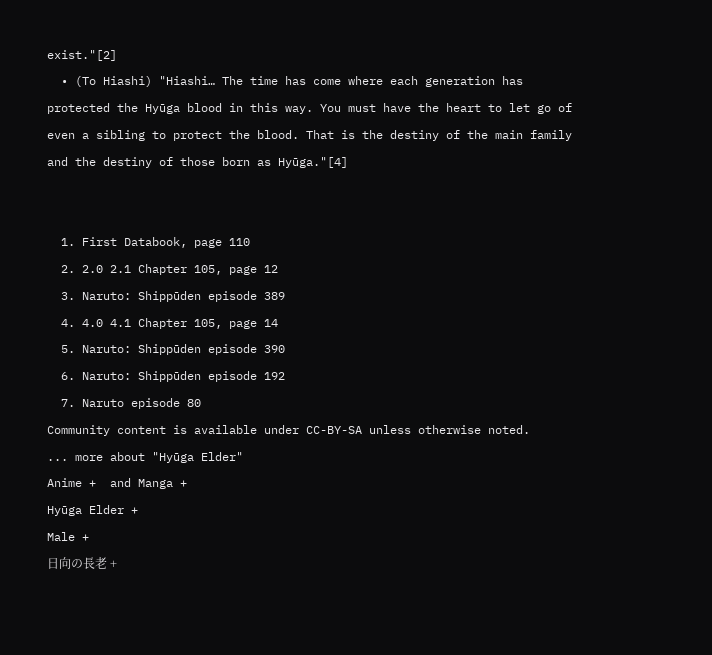exist."[2]
  • (To Hiashi) "Hiashi… The time has come where each generation has protected the Hyūga blood in this way. You must have the heart to let go of even a sibling to protect the blood. That is the destiny of the main family and the destiny of those born as Hyūga."[4]


  1. First Databook, page 110
  2. 2.0 2.1 Chapter 105, page 12
  3. Naruto: Shippūden episode 389
  4. 4.0 4.1 Chapter 105, page 14
  5. Naruto: Shippūden episode 390
  6. Naruto: Shippūden episode 192
  7. Naruto episode 80
Community content is available under CC-BY-SA unless otherwise noted.
... more about "Hyūga Elder"
Anime +  and Manga +
Hyūga Elder +
Male +
日向の長老 +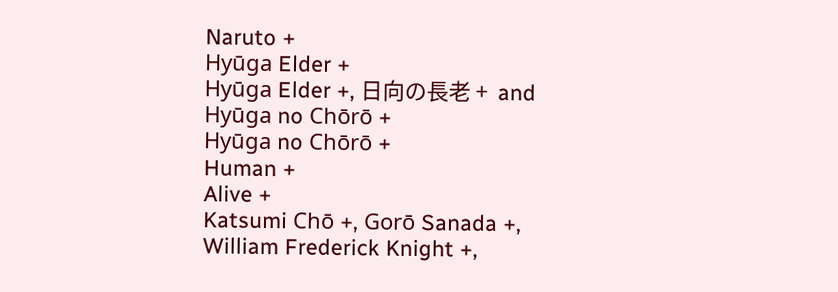Naruto +
Hyūga Elder +
Hyūga Elder +, 日向の長老 +  and Hyūga no Chōrō +
Hyūga no Chōrō +
Human +
Alive +
Katsumi Chō +, Gorō Sanada +, William Frederick Knight +,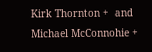Kirk Thornton +  and Michael McConnohie +